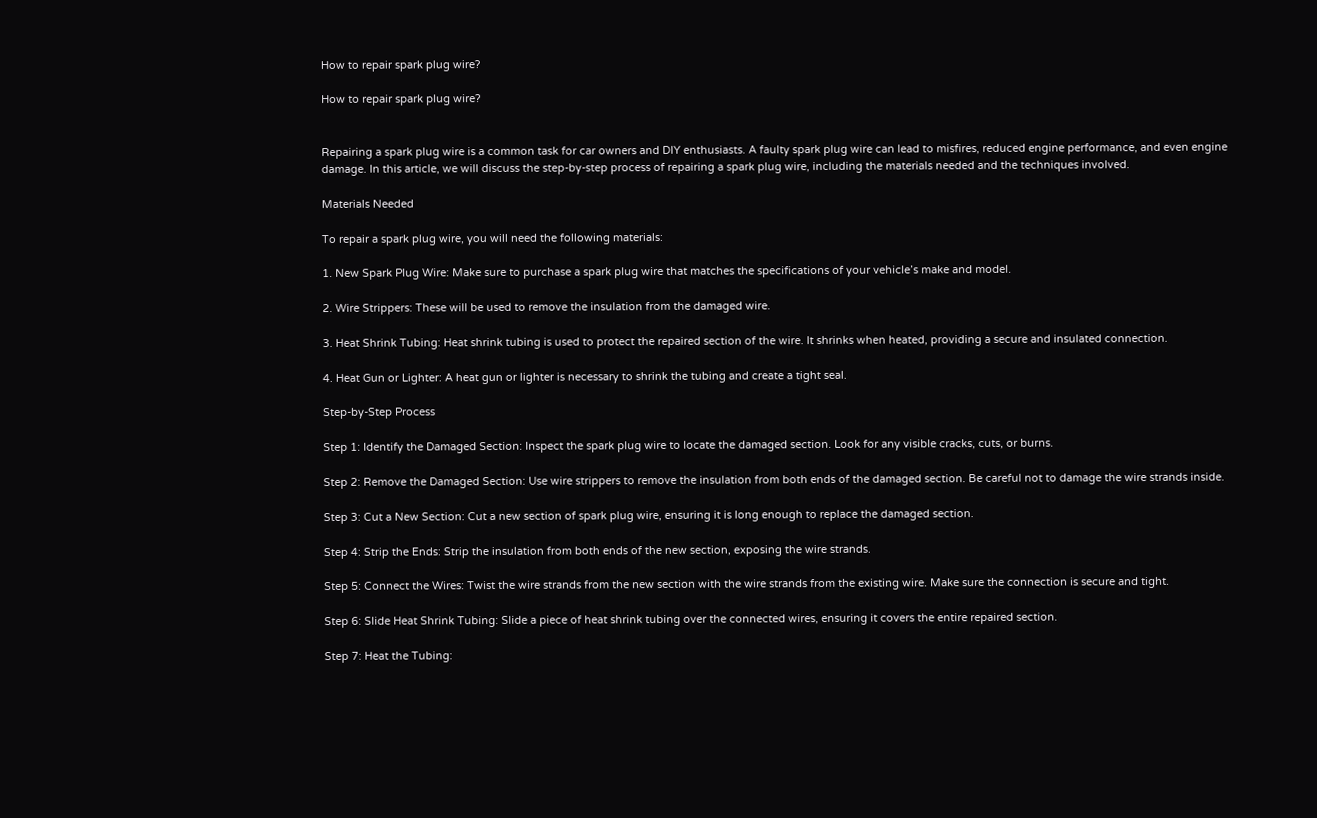How to repair spark plug wire?

How to repair spark plug wire?


Repairing a spark plug wire is a common task for car owners and DIY enthusiasts. A faulty spark plug wire can lead to misfires, reduced engine performance, and even engine damage. In this article, we will discuss the step-by-step process of repairing a spark plug wire, including the materials needed and the techniques involved.

Materials Needed

To repair a spark plug wire, you will need the following materials:

1. New Spark Plug Wire: Make sure to purchase a spark plug wire that matches the specifications of your vehicle’s make and model.

2. Wire Strippers: These will be used to remove the insulation from the damaged wire.

3. Heat Shrink Tubing: Heat shrink tubing is used to protect the repaired section of the wire. It shrinks when heated, providing a secure and insulated connection.

4. Heat Gun or Lighter: A heat gun or lighter is necessary to shrink the tubing and create a tight seal.

Step-by-Step Process

Step 1: Identify the Damaged Section: Inspect the spark plug wire to locate the damaged section. Look for any visible cracks, cuts, or burns.

Step 2: Remove the Damaged Section: Use wire strippers to remove the insulation from both ends of the damaged section. Be careful not to damage the wire strands inside.

Step 3: Cut a New Section: Cut a new section of spark plug wire, ensuring it is long enough to replace the damaged section.

Step 4: Strip the Ends: Strip the insulation from both ends of the new section, exposing the wire strands.

Step 5: Connect the Wires: Twist the wire strands from the new section with the wire strands from the existing wire. Make sure the connection is secure and tight.

Step 6: Slide Heat Shrink Tubing: Slide a piece of heat shrink tubing over the connected wires, ensuring it covers the entire repaired section.

Step 7: Heat the Tubing: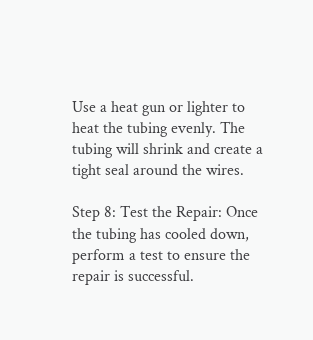Use a heat gun or lighter to heat the tubing evenly. The tubing will shrink and create a tight seal around the wires.

Step 8: Test the Repair: Once the tubing has cooled down, perform a test to ensure the repair is successful.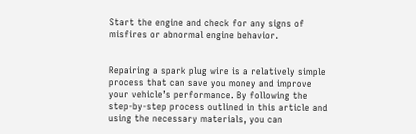Start the engine and check for any signs of misfires or abnormal engine behavior.


Repairing a spark plug wire is a relatively simple process that can save you money and improve your vehicle’s performance. By following the step-by-step process outlined in this article and using the necessary materials, you can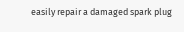easily repair a damaged spark plug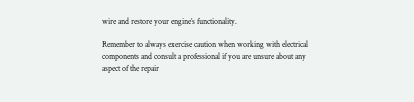wire and restore your engine’s functionality.

Remember to always exercise caution when working with electrical components and consult a professional if you are unsure about any aspect of the repair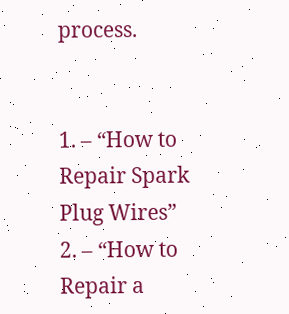process.


1. – “How to Repair Spark Plug Wires”
2. – “How to Repair a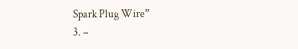Spark Plug Wire”
3. –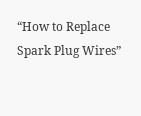“How to Replace Spark Plug Wires”